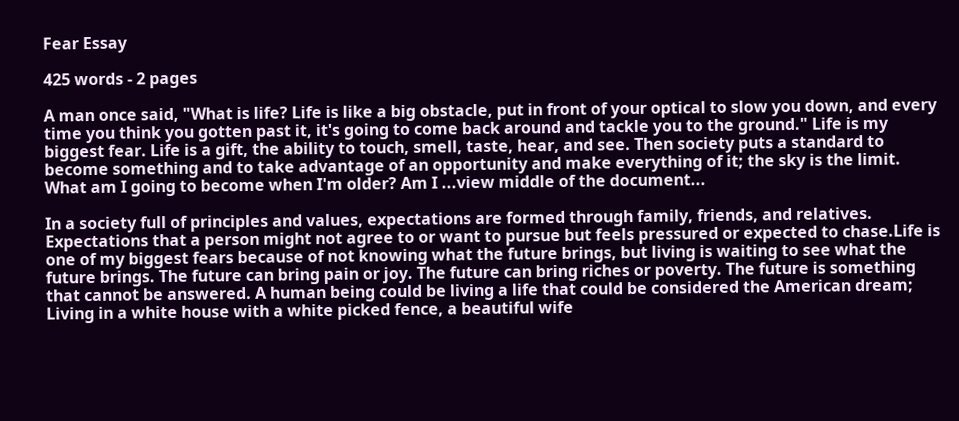Fear Essay

425 words - 2 pages

A man once said, "What is life? Life is like a big obstacle, put in front of your optical to slow you down, and every time you think you gotten past it, it's going to come back around and tackle you to the ground." Life is my biggest fear. Life is a gift, the ability to touch, smell, taste, hear, and see. Then society puts a standard to become something and to take advantage of an opportunity and make everything of it; the sky is the limit. What am I going to become when I'm older? Am I ...view middle of the document...

In a society full of principles and values, expectations are formed through family, friends, and relatives. Expectations that a person might not agree to or want to pursue but feels pressured or expected to chase.Life is one of my biggest fears because of not knowing what the future brings, but living is waiting to see what the future brings. The future can bring pain or joy. The future can bring riches or poverty. The future is something that cannot be answered. A human being could be living a life that could be considered the American dream; Living in a white house with a white picked fence, a beautiful wife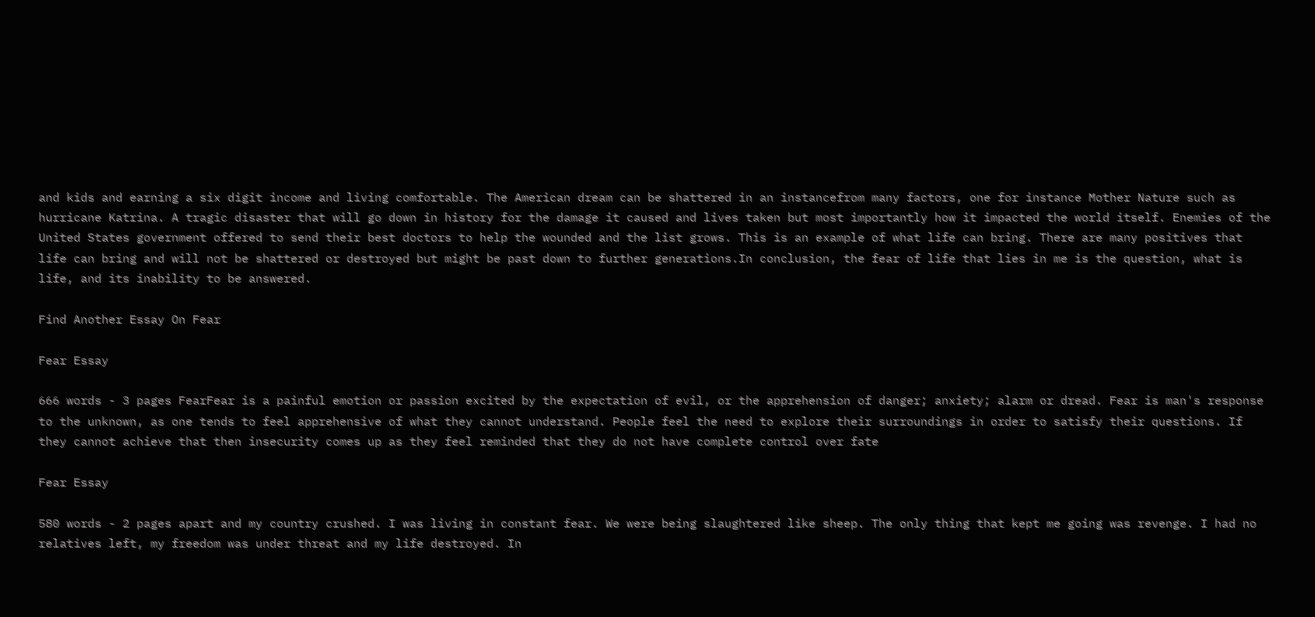and kids and earning a six digit income and living comfortable. The American dream can be shattered in an instancefrom many factors, one for instance Mother Nature such as hurricane Katrina. A tragic disaster that will go down in history for the damage it caused and lives taken but most importantly how it impacted the world itself. Enemies of the United States government offered to send their best doctors to help the wounded and the list grows. This is an example of what life can bring. There are many positives that life can bring and will not be shattered or destroyed but might be past down to further generations.In conclusion, the fear of life that lies in me is the question, what is life, and its inability to be answered.

Find Another Essay On Fear

Fear Essay

666 words - 3 pages FearFear is a painful emotion or passion excited by the expectation of evil, or the apprehension of danger; anxiety; alarm or dread. Fear is man's response to the unknown, as one tends to feel apprehensive of what they cannot understand. People feel the need to explore their surroundings in order to satisfy their questions. If they cannot achieve that then insecurity comes up as they feel reminded that they do not have complete control over fate

Fear Essay

580 words - 2 pages apart and my country crushed. I was living in constant fear. We were being slaughtered like sheep. The only thing that kept me going was revenge. I had no relatives left, my freedom was under threat and my life destroyed. In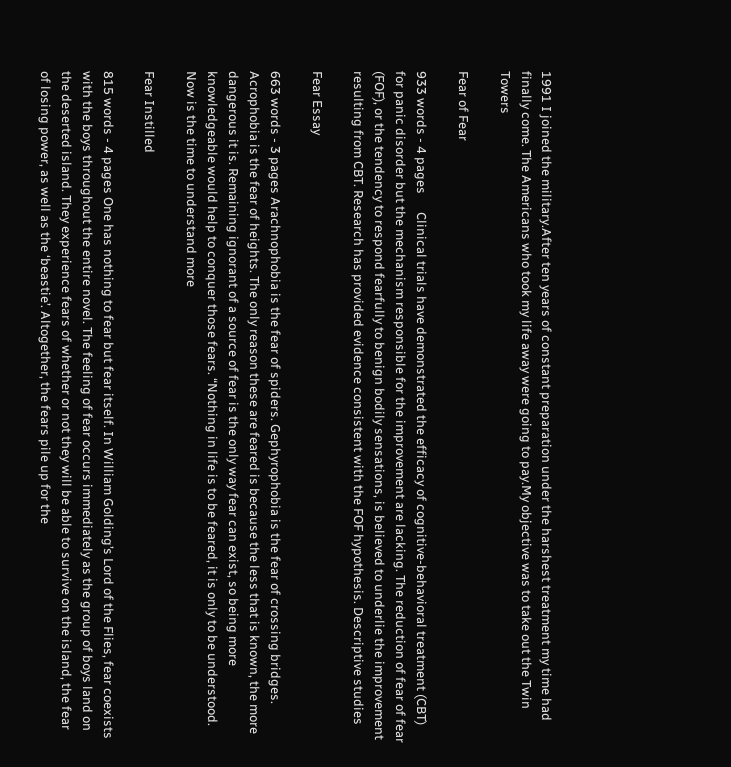1991 I joined the military.After ten years of constant preparation under the harshest treatment my time had finally come. The Americans who took my life away were going to pay.My objective was to take out the Twin Towers

Fear of Fear

933 words - 4 pages      Clinical trials have demonstrated the efficacy of cognitive-behavioral treatment (CBT) for panic disorder but the mechanism responsible for the improvement are lacking. The reduction of fear of fear (FOF), or the tendency to respond fearfully to benign bodily sensations, is believed to underlie the improvement resulting from CBT. Research has provided evidence consistent with the FOF hypothesis. Descriptive studies

Fear Essay

663 words - 3 pages Arachnophobia is the fear of spiders. Gephyrophobia is the fear of crossing bridges. Acrophobia is the fear of heights. The only reason these are feared is because the less that is known, the more dangerous it is. Remaining ignorant of a source of fear is the only way fear can exist, so being more knowledgeable would help to conquer those fears. “Nothing in life is to be feared, it is only to be understood. Now is the time to understand more

Fear Instilled

815 words - 4 pages One has nothing to fear but fear itself. In William Golding’s Lord of the Flies, fear coexists with the boys throughout the entire novel. The feeling of fear occurs immediately as the group of boys land on the deserted island. They experience fears of whether or not they will be able to survive on the island, the fear of losing power, as well as the ‘beastie’. Altogether, the fears pile up for the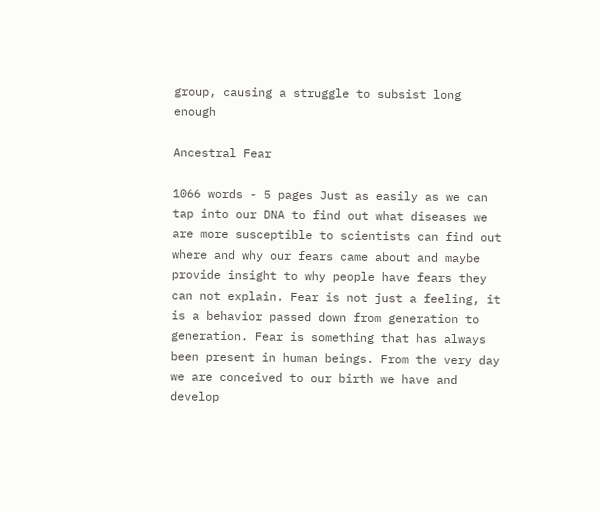group, causing a struggle to subsist long enough

Ancestral Fear

1066 words - 5 pages Just as easily as we can tap into our DNA to find out what diseases we are more susceptible to scientists can find out where and why our fears came about and maybe provide insight to why people have fears they can not explain. Fear is not just a feeling, it is a behavior passed down from generation to generation. Fear is something that has always been present in human beings. From the very day we are conceived to our birth we have and develop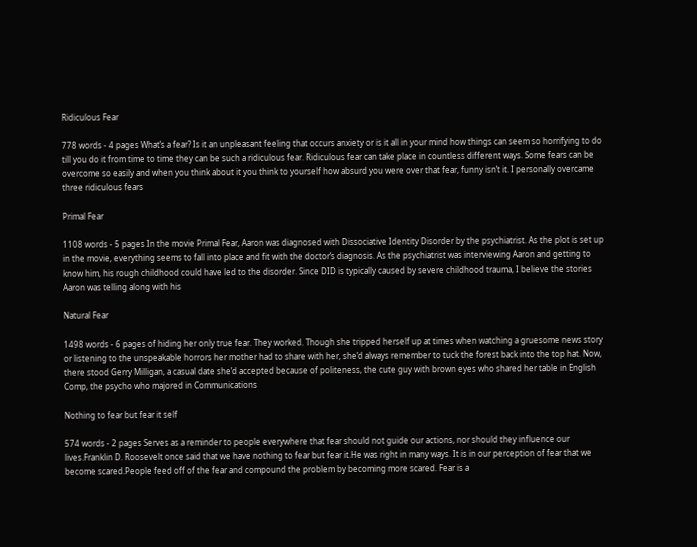Ridiculous Fear

778 words - 4 pages What’s a fear? Is it an unpleasant feeling that occurs anxiety or is it all in your mind how things can seem so horrifying to do till you do it from time to time they can be such a ridiculous fear. Ridiculous fear can take place in countless different ways. Some fears can be overcome so easily and when you think about it you think to yourself how absurd you were over that fear, funny isn’t it. I personally overcame three ridiculous fears

Primal Fear

1108 words - 5 pages In the movie Primal Fear, Aaron was diagnosed with Dissociative Identity Disorder by the psychiatrist. As the plot is set up in the movie, everything seems to fall into place and fit with the doctor’s diagnosis. As the psychiatrist was interviewing Aaron and getting to know him, his rough childhood could have led to the disorder. Since DID is typically caused by severe childhood trauma, I believe the stories Aaron was telling along with his

Natural Fear

1498 words - 6 pages of hiding her only true fear. They worked. Though she tripped herself up at times when watching a gruesome news story or listening to the unspeakable horrors her mother had to share with her, she’d always remember to tuck the forest back into the top hat. Now, there stood Gerry Milligan, a casual date she’d accepted because of politeness, the cute guy with brown eyes who shared her table in English Comp, the psycho who majored in Communications

Nothing to fear but fear it self

574 words - 2 pages Serves as a reminder to people everywhere that fear should not guide our actions, nor should they influence our lives.Franklin D. Roosevelt once said that we have nothing to fear but fear it.He was right in many ways. It is in our perception of fear that we become scared.People feed off of the fear and compound the problem by becoming more scared. Fear is a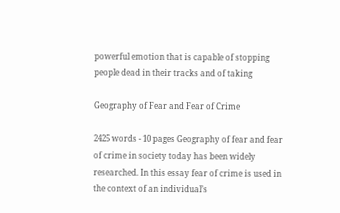powerful emotion that is capable of stopping people dead in their tracks and of taking

Geography of Fear and Fear of Crime

2425 words - 10 pages Geography of fear and fear of crime in society today has been widely researched. In this essay fear of crime is used in the context of an individual’s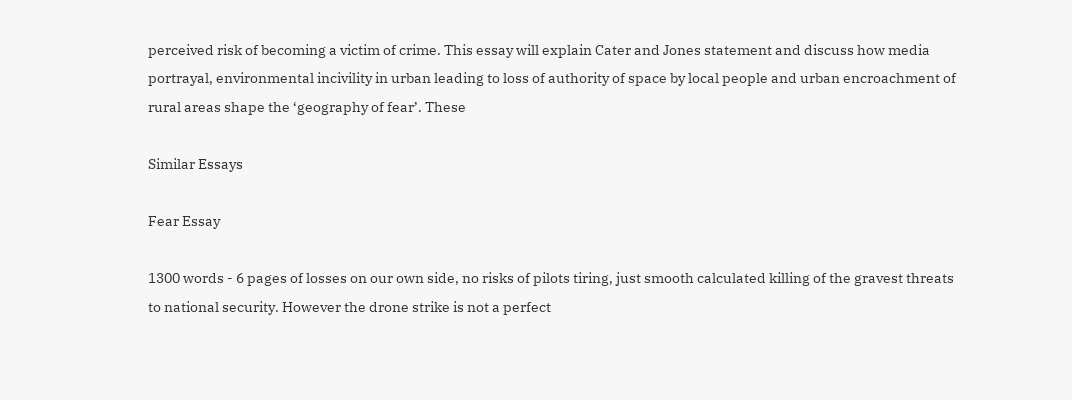perceived risk of becoming a victim of crime. This essay will explain Cater and Jones statement and discuss how media portrayal, environmental incivility in urban leading to loss of authority of space by local people and urban encroachment of rural areas shape the ‘geography of fear’. These

Similar Essays

Fear Essay

1300 words - 6 pages of losses on our own side, no risks of pilots tiring, just smooth calculated killing of the gravest threats to national security. However the drone strike is not a perfect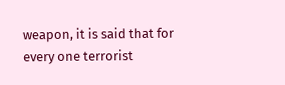weapon, it is said that for every one terrorist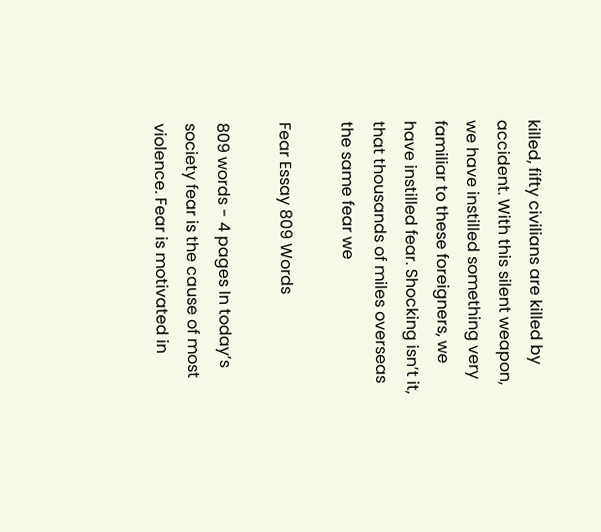killed, fifty civilians are killed by accident. With this silent weapon, we have instilled something very familiar to these foreigners, we have instilled fear. Shocking isn’t it, that thousands of miles overseas the same fear we

Fear Essay 809 Words

809 words - 4 pages In today’s society fear is the cause of most violence. Fear is motivated in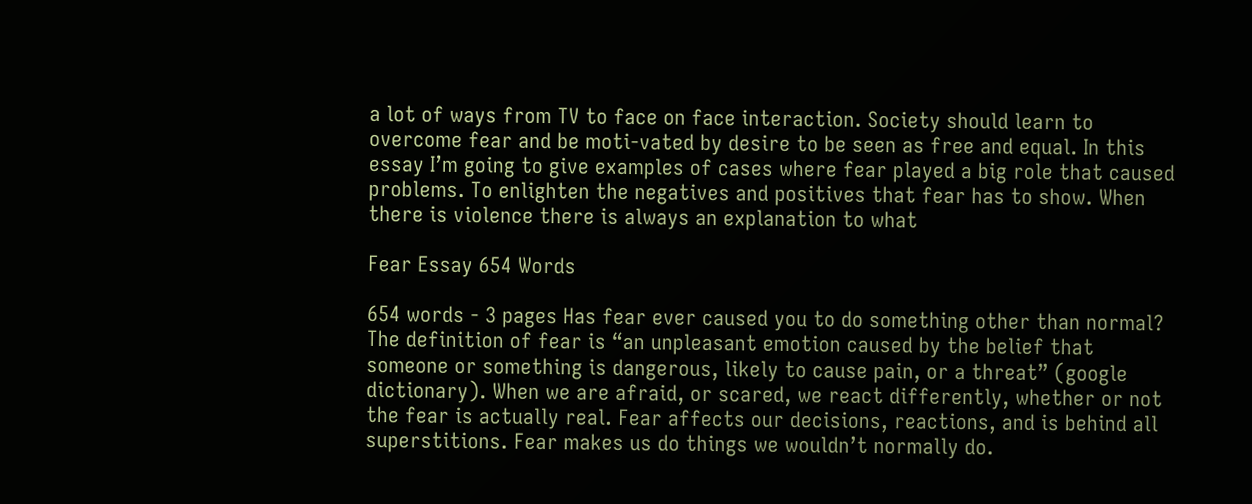a lot of ways from TV to face on face interaction. Society should learn to overcome fear and be moti-vated by desire to be seen as free and equal. In this essay I’m going to give examples of cases where fear played a big role that caused problems. To enlighten the negatives and positives that fear has to show. When there is violence there is always an explanation to what

Fear Essay 654 Words

654 words - 3 pages Has fear ever caused you to do something other than normal? The definition of fear is “an unpleasant emotion caused by the belief that someone or something is dangerous, likely to cause pain, or a threat” (google dictionary). When we are afraid, or scared, we react differently, whether or not the fear is actually real. Fear affects our decisions, reactions, and is behind all superstitions. Fear makes us do things we wouldn’t normally do.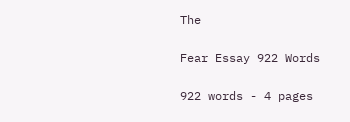The

Fear Essay 922 Words

922 words - 4 pages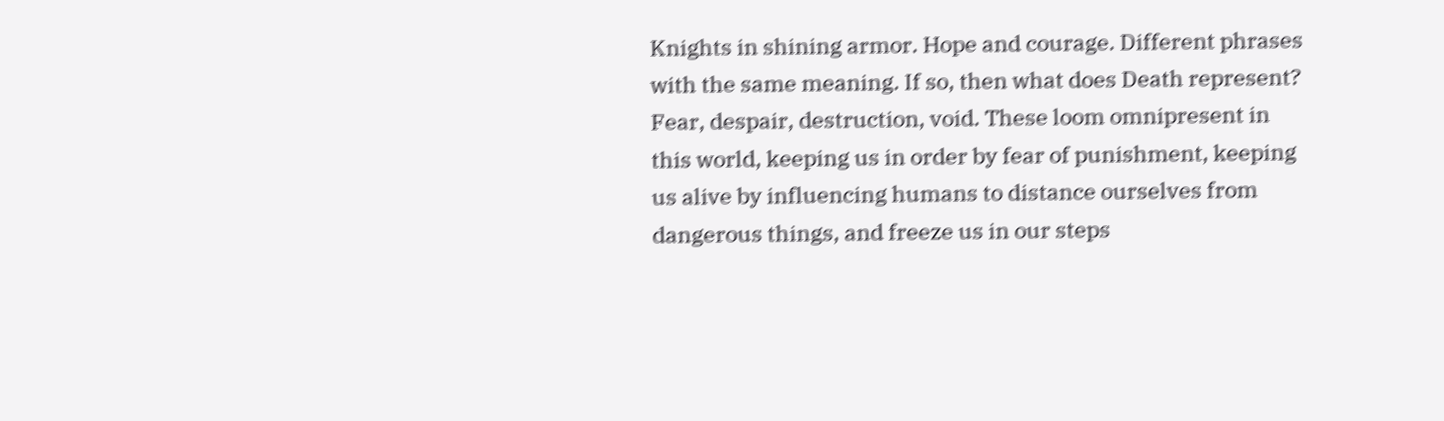Knights in shining armor. Hope and courage. Different phrases with the same meaning. If so, then what does Death represent? Fear, despair, destruction, void. These loom omnipresent in this world, keeping us in order by fear of punishment, keeping us alive by influencing humans to distance ourselves from dangerous things, and freeze us in our steps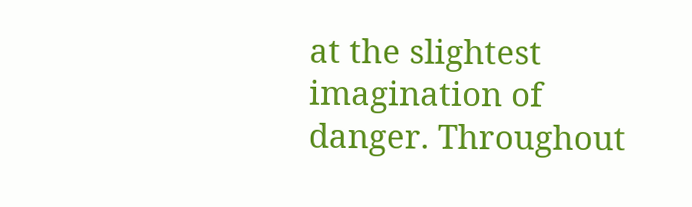at the slightest imagination of danger. Throughout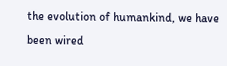the evolution of humankind, we have been wired